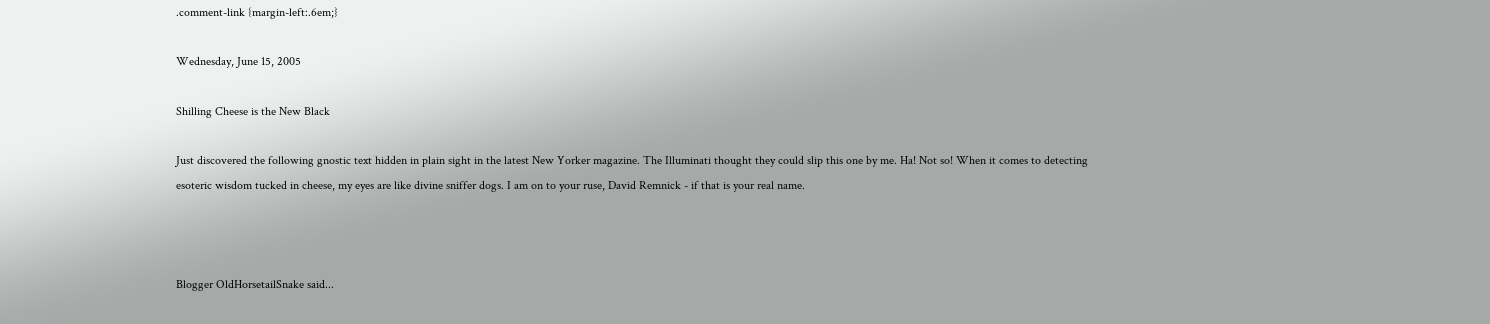.comment-link {margin-left:.6em;}

Wednesday, June 15, 2005

Shilling Cheese is the New Black

Just discovered the following gnostic text hidden in plain sight in the latest New Yorker magazine. The Illuminati thought they could slip this one by me. Ha! Not so! When it comes to detecting esoteric wisdom tucked in cheese, my eyes are like divine sniffer dogs. I am on to your ruse, David Remnick - if that is your real name.



Blogger OldHorsetailSnake said...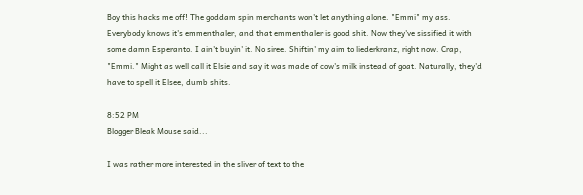Boy this hacks me off! The goddam spin merchants won't let anything alone. "Emmi" my ass. Everybody knows it's emmenthaler, and that emmenthaler is good shit. Now they've sissified it with some damn Esperanto. I ain't buyin' it. No siree. Shiftin' my aim to liederkranz, right now. Crap, "Emmi." Might as well call it Elsie and say it was made of cow's milk instead of goat. Naturally, they'd have to spell it Elsee, dumb shits.

8:52 PM
Blogger Bleak Mouse said...

I was rather more interested in the sliver of text to the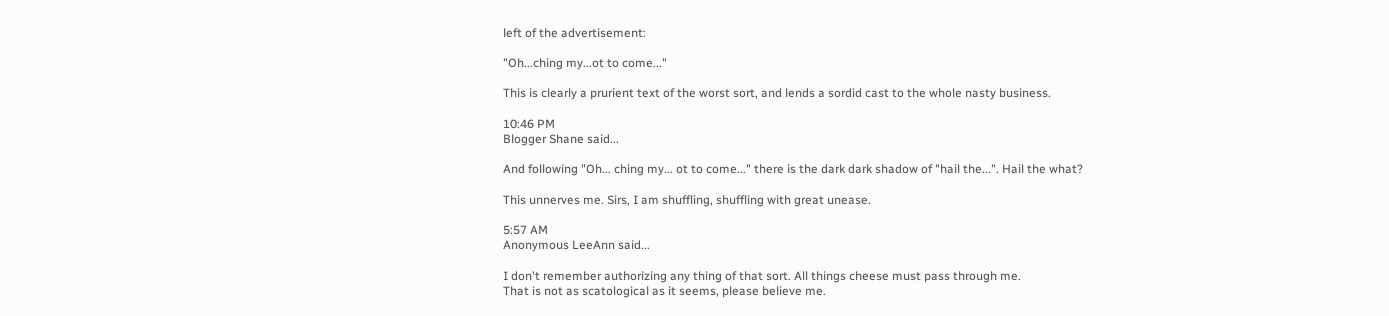left of the advertisement:

"Oh...ching my...ot to come..."

This is clearly a prurient text of the worst sort, and lends a sordid cast to the whole nasty business.

10:46 PM
Blogger Shane said...

And following "Oh... ching my... ot to come..." there is the dark dark shadow of "hail the...". Hail the what?

This unnerves me. Sirs, I am shuffling, shuffling with great unease.

5:57 AM
Anonymous LeeAnn said...

I don't remember authorizing any thing of that sort. All things cheese must pass through me.
That is not as scatological as it seems, please believe me.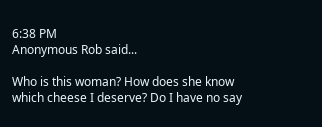6:38 PM
Anonymous Rob said...

Who is this woman? How does she know which cheese I deserve? Do I have no say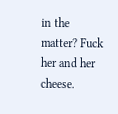in the matter? Fuck her and her cheese.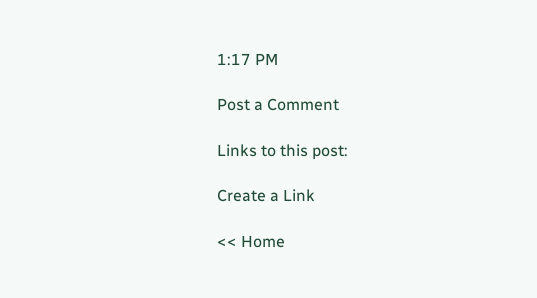1:17 PM

Post a Comment

Links to this post:

Create a Link

<< Home